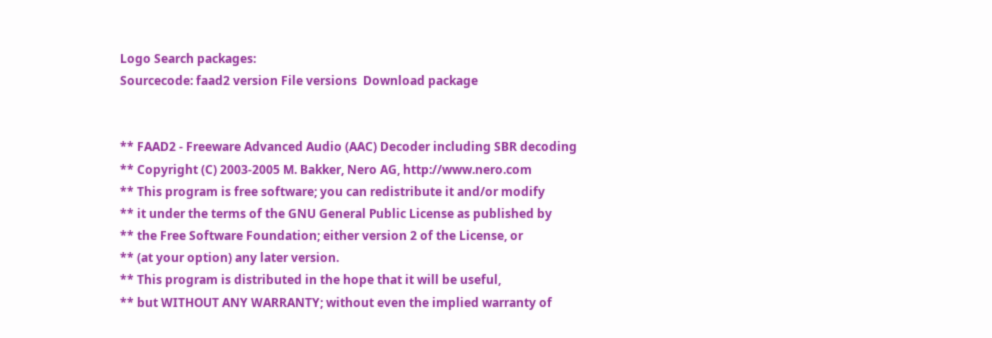Logo Search packages:
Sourcecode: faad2 version File versions  Download package


** FAAD2 - Freeware Advanced Audio (AAC) Decoder including SBR decoding
** Copyright (C) 2003-2005 M. Bakker, Nero AG, http://www.nero.com
** This program is free software; you can redistribute it and/or modify
** it under the terms of the GNU General Public License as published by
** the Free Software Foundation; either version 2 of the License, or
** (at your option) any later version.
** This program is distributed in the hope that it will be useful,
** but WITHOUT ANY WARRANTY; without even the implied warranty of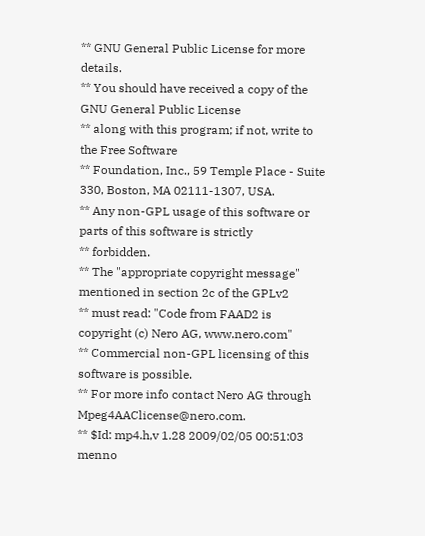** GNU General Public License for more details.
** You should have received a copy of the GNU General Public License
** along with this program; if not, write to the Free Software
** Foundation, Inc., 59 Temple Place - Suite 330, Boston, MA 02111-1307, USA.
** Any non-GPL usage of this software or parts of this software is strictly
** forbidden.
** The "appropriate copyright message" mentioned in section 2c of the GPLv2
** must read: "Code from FAAD2 is copyright (c) Nero AG, www.nero.com"
** Commercial non-GPL licensing of this software is possible.
** For more info contact Nero AG through Mpeg4AAClicense@nero.com.
** $Id: mp4.h,v 1.28 2009/02/05 00:51:03 menno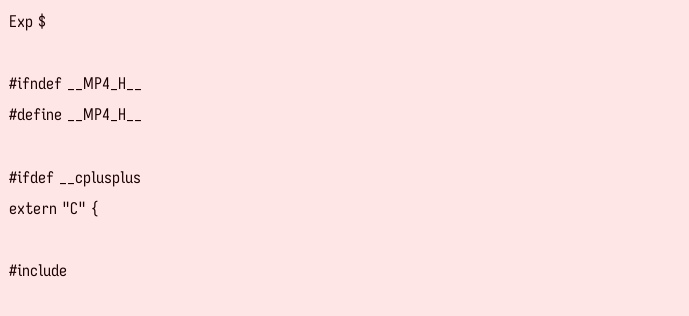Exp $

#ifndef __MP4_H__
#define __MP4_H__

#ifdef __cplusplus
extern "C" {

#include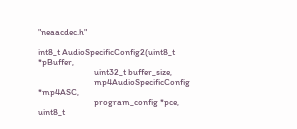"neaacdec.h"

int8_t AudioSpecificConfig2(uint8_t *pBuffer,
                            uint32_t buffer_size,
                            mp4AudioSpecificConfig *mp4ASC,
                            program_config *pce, uint8_t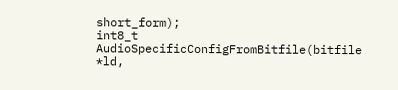short_form);
int8_t AudioSpecificConfigFromBitfile(bitfile *ld,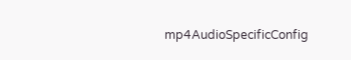mp4AudioSpecificConfig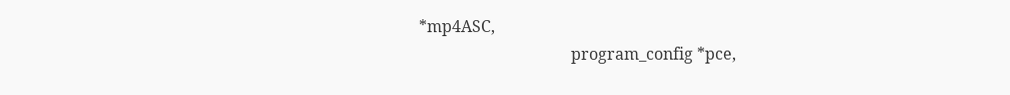*mp4ASC,
                                      program_config *pce,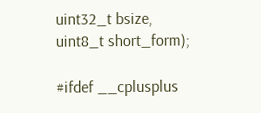uint32_t bsize, uint8_t short_form);

#ifdef __cplusplus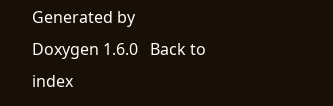Generated by  Doxygen 1.6.0   Back to index